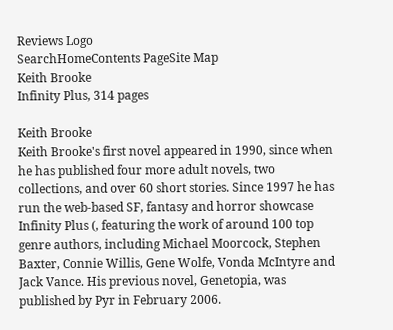Reviews Logo
SearchHomeContents PageSite Map
Keith Brooke
Infinity Plus, 314 pages

Keith Brooke
Keith Brooke's first novel appeared in 1990, since when he has published four more adult novels, two collections, and over 60 short stories. Since 1997 he has run the web-based SF, fantasy and horror showcase Infinity Plus (, featuring the work of around 100 top genre authors, including Michael Moorcock, Stephen Baxter, Connie Willis, Gene Wolfe, Vonda McIntyre and Jack Vance. His previous novel, Genetopia, was published by Pyr in February 2006.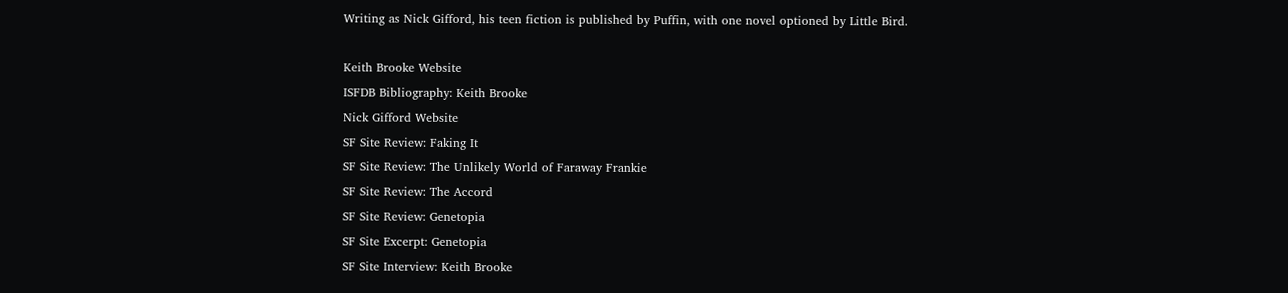Writing as Nick Gifford, his teen fiction is published by Puffin, with one novel optioned by Little Bird.

Keith Brooke Website
ISFDB Bibliography: Keith Brooke
Nick Gifford Website
SF Site Review: Faking It
SF Site Review: The Unlikely World of Faraway Frankie
SF Site Review: The Accord
SF Site Review: Genetopia
SF Site Excerpt: Genetopia
SF Site Interview: Keith Brooke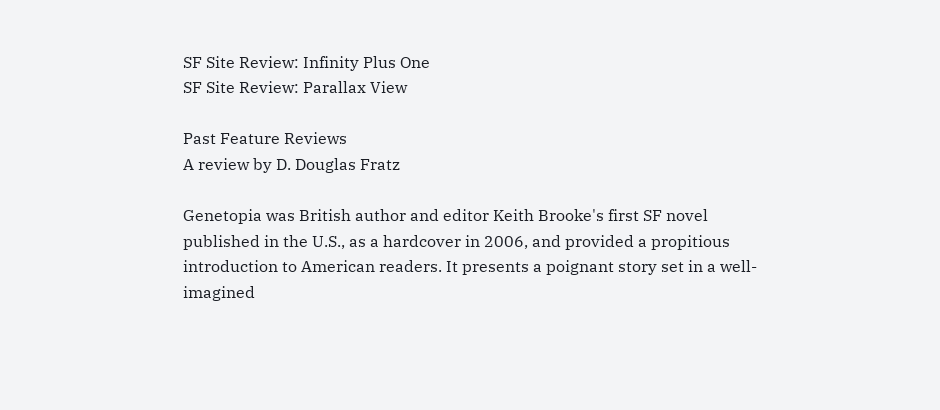SF Site Review: Infinity Plus One
SF Site Review: Parallax View

Past Feature Reviews
A review by D. Douglas Fratz

Genetopia was British author and editor Keith Brooke's first SF novel published in the U.S., as a hardcover in 2006, and provided a propitious introduction to American readers. It presents a poignant story set in a well-imagined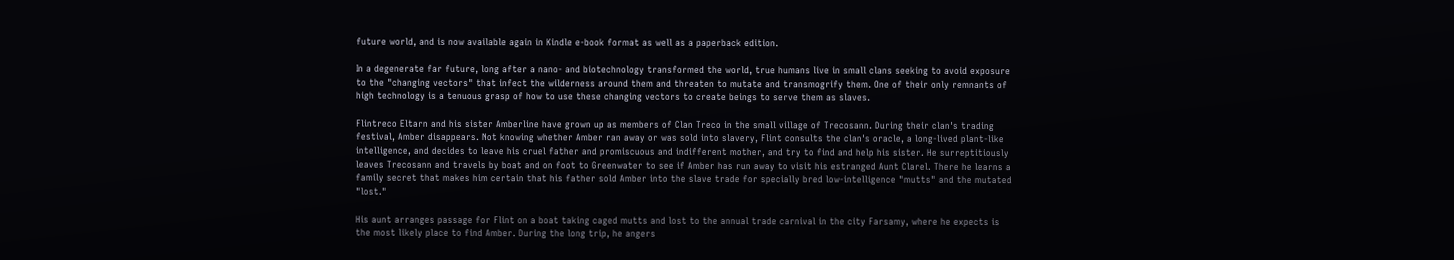future world, and is now available again in Kindle e-book format as well as a paperback edition.

In a degenerate far future, long after a nano- and biotechnology transformed the world, true humans live in small clans seeking to avoid exposure to the "changing vectors" that infect the wilderness around them and threaten to mutate and transmogrify them. One of their only remnants of high technology is a tenuous grasp of how to use these changing vectors to create beings to serve them as slaves.

Flintreco Eltarn and his sister Amberline have grown up as members of Clan Treco in the small village of Trecosann. During their clan's trading festival, Amber disappears. Not knowing whether Amber ran away or was sold into slavery, Flint consults the clan's oracle, a long-lived plant-like intelligence, and decides to leave his cruel father and promiscuous and indifferent mother, and try to find and help his sister. He surreptitiously leaves Trecosann and travels by boat and on foot to Greenwater to see if Amber has run away to visit his estranged Aunt Clarel. There he learns a family secret that makes him certain that his father sold Amber into the slave trade for specially bred low-intelligence "mutts" and the mutated "lost."

His aunt arranges passage for Flint on a boat taking caged mutts and lost to the annual trade carnival in the city Farsamy, where he expects is the most likely place to find Amber. During the long trip, he angers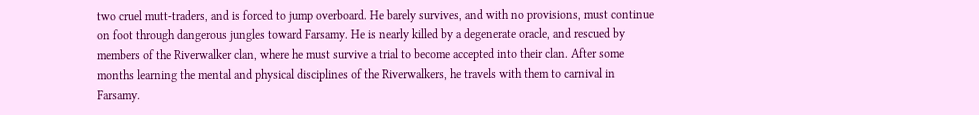two cruel mutt-traders, and is forced to jump overboard. He barely survives, and with no provisions, must continue on foot through dangerous jungles toward Farsamy. He is nearly killed by a degenerate oracle, and rescued by members of the Riverwalker clan, where he must survive a trial to become accepted into their clan. After some months learning the mental and physical disciplines of the Riverwalkers, he travels with them to carnival in Farsamy.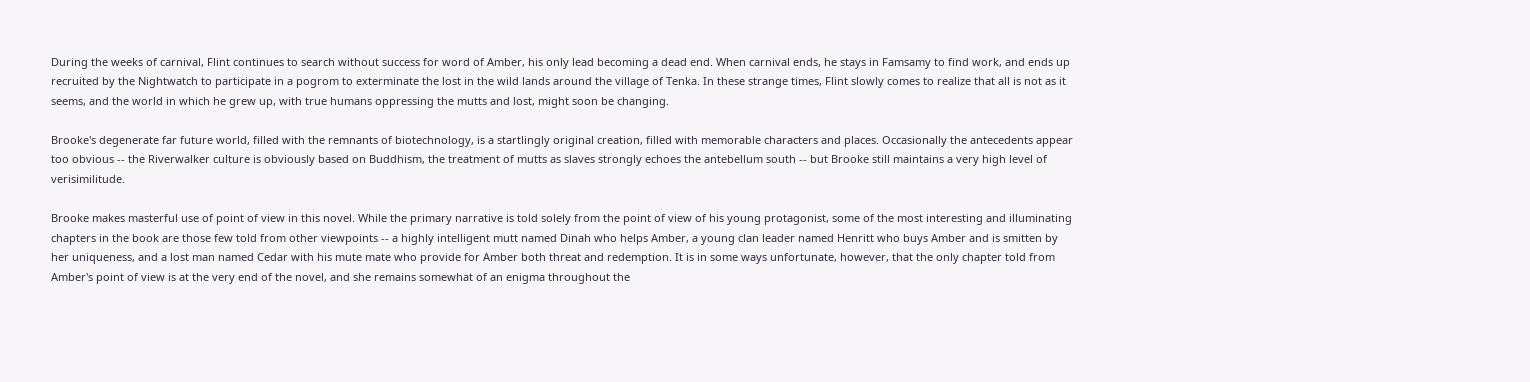During the weeks of carnival, Flint continues to search without success for word of Amber, his only lead becoming a dead end. When carnival ends, he stays in Famsamy to find work, and ends up recruited by the Nightwatch to participate in a pogrom to exterminate the lost in the wild lands around the village of Tenka. In these strange times, Flint slowly comes to realize that all is not as it seems, and the world in which he grew up, with true humans oppressing the mutts and lost, might soon be changing.

Brooke's degenerate far future world, filled with the remnants of biotechnology, is a startlingly original creation, filled with memorable characters and places. Occasionally the antecedents appear too obvious -- the Riverwalker culture is obviously based on Buddhism, the treatment of mutts as slaves strongly echoes the antebellum south -- but Brooke still maintains a very high level of verisimilitude.

Brooke makes masterful use of point of view in this novel. While the primary narrative is told solely from the point of view of his young protagonist, some of the most interesting and illuminating chapters in the book are those few told from other viewpoints -- a highly intelligent mutt named Dinah who helps Amber, a young clan leader named Henritt who buys Amber and is smitten by her uniqueness, and a lost man named Cedar with his mute mate who provide for Amber both threat and redemption. It is in some ways unfortunate, however, that the only chapter told from Amber's point of view is at the very end of the novel, and she remains somewhat of an enigma throughout the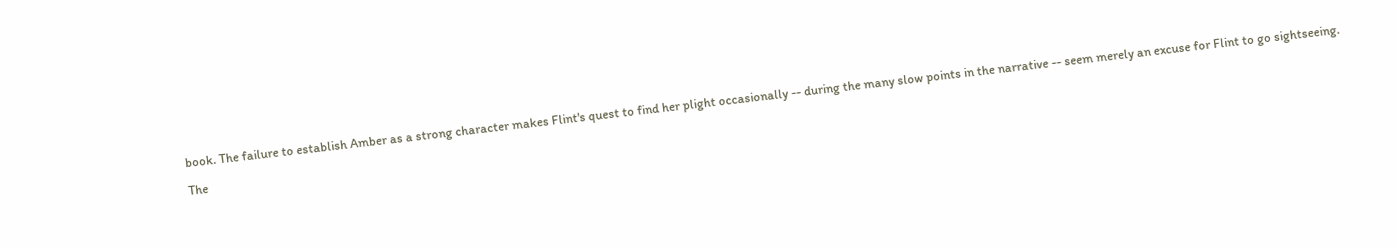book. The failure to establish Amber as a strong character makes Flint's quest to find her plight occasionally -- during the many slow points in the narrative -- seem merely an excuse for Flint to go sightseeing.

The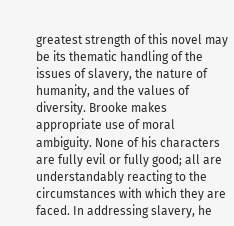greatest strength of this novel may be its thematic handling of the issues of slavery, the nature of humanity, and the values of diversity. Brooke makes appropriate use of moral ambiguity. None of his characters are fully evil or fully good; all are understandably reacting to the circumstances with which they are faced. In addressing slavery, he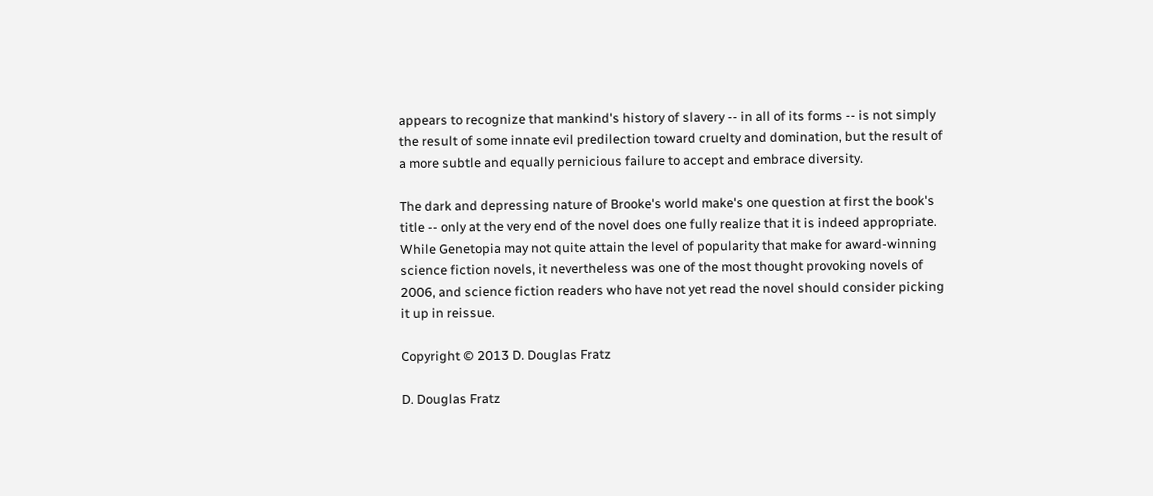appears to recognize that mankind's history of slavery -- in all of its forms -- is not simply the result of some innate evil predilection toward cruelty and domination, but the result of a more subtle and equally pernicious failure to accept and embrace diversity.

The dark and depressing nature of Brooke's world make's one question at first the book's title -- only at the very end of the novel does one fully realize that it is indeed appropriate. While Genetopia may not quite attain the level of popularity that make for award-winning science fiction novels, it nevertheless was one of the most thought provoking novels of 2006, and science fiction readers who have not yet read the novel should consider picking it up in reissue.

Copyright © 2013 D. Douglas Fratz

D. Douglas Fratz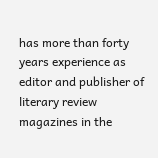has more than forty years experience as editor and publisher of literary review magazines in the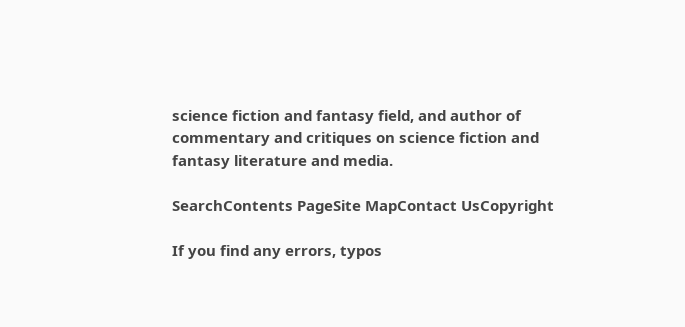science fiction and fantasy field, and author of commentary and critiques on science fiction and fantasy literature and media.

SearchContents PageSite MapContact UsCopyright

If you find any errors, typos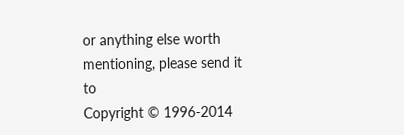or anything else worth mentioning, please send it to
Copyright © 1996-2014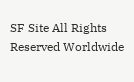SF Site All Rights Reserved Worldwide